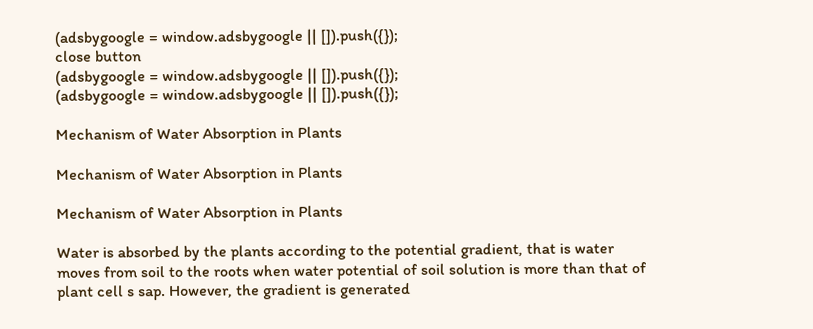(adsbygoogle = window.adsbygoogle || []).push({});
close button
(adsbygoogle = window.adsbygoogle || []).push({});
(adsbygoogle = window.adsbygoogle || []).push({});

Mechanism of Water Absorption in Plants

Mechanism of Water Absorption in Plants

Mechanism of Water Absorption in Plants

Water is absorbed by the plants according to the potential gradient, that is water moves from soil to the roots when water potential of soil solution is more than that of plant cell s sap. However, the gradient is generated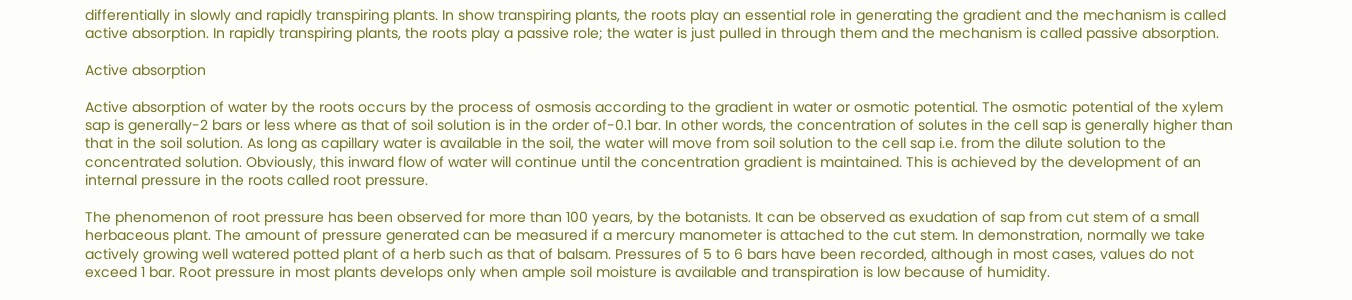differentially in slowly and rapidly transpiring plants. In show transpiring plants, the roots play an essential role in generating the gradient and the mechanism is called active absorption. In rapidly transpiring plants, the roots play a passive role; the water is just pulled in through them and the mechanism is called passive absorption.

Active absorption

Active absorption of water by the roots occurs by the process of osmosis according to the gradient in water or osmotic potential. The osmotic potential of the xylem sap is generally-2 bars or less where as that of soil solution is in the order of-0.1 bar. In other words, the concentration of solutes in the cell sap is generally higher than that in the soil solution. As long as capillary water is available in the soil, the water will move from soil solution to the cell sap i.e. from the dilute solution to the concentrated solution. Obviously, this inward flow of water will continue until the concentration gradient is maintained. This is achieved by the development of an internal pressure in the roots called root pressure.

The phenomenon of root pressure has been observed for more than 100 years, by the botanists. It can be observed as exudation of sap from cut stem of a small herbaceous plant. The amount of pressure generated can be measured if a mercury manometer is attached to the cut stem. In demonstration, normally we take actively growing well watered potted plant of a herb such as that of balsam. Pressures of 5 to 6 bars have been recorded, although in most cases, values do not exceed 1 bar. Root pressure in most plants develops only when ample soil moisture is available and transpiration is low because of humidity.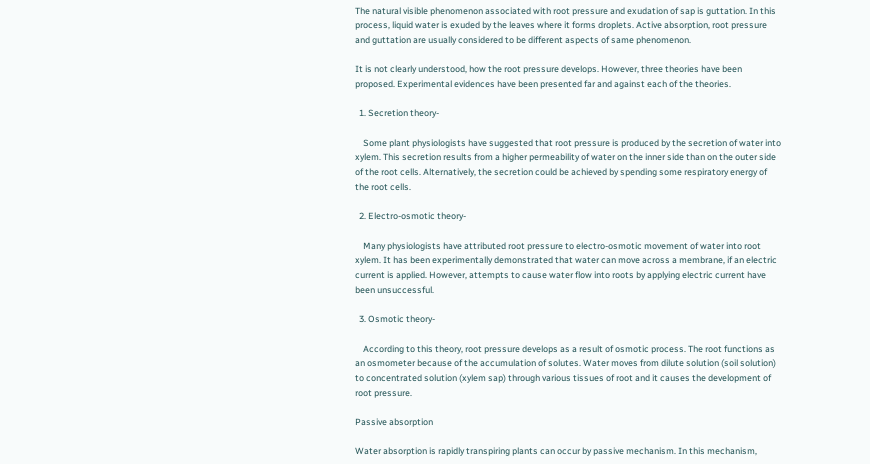The natural visible phenomenon associated with root pressure and exudation of sap is guttation. In this process, liquid water is exuded by the leaves where it forms droplets. Active absorption, root pressure and guttation are usually considered to be different aspects of same phenomenon.

It is not clearly understood, how the root pressure develops. However, three theories have been proposed. Experimental evidences have been presented far and against each of the theories.

  1. Secretion theory-

    Some plant physiologists have suggested that root pressure is produced by the secretion of water into xylem. This secretion results from a higher permeability of water on the inner side than on the outer side of the root cells. Alternatively, the secretion could be achieved by spending some respiratory energy of the root cells.

  2. Electro-osmotic theory-

    Many physiologists have attributed root pressure to electro-osmotic movement of water into root xylem. It has been experimentally demonstrated that water can move across a membrane, if an electric current is applied. However, attempts to cause water flow into roots by applying electric current have been unsuccessful.

  3. Osmotic theory-

    According to this theory, root pressure develops as a result of osmotic process. The root functions as an osmometer because of the accumulation of solutes. Water moves from dilute solution (soil solution) to concentrated solution (xylem sap) through various tissues of root and it causes the development of root pressure.

Passive absorption

Water absorption is rapidly transpiring plants can occur by passive mechanism. In this mechanism,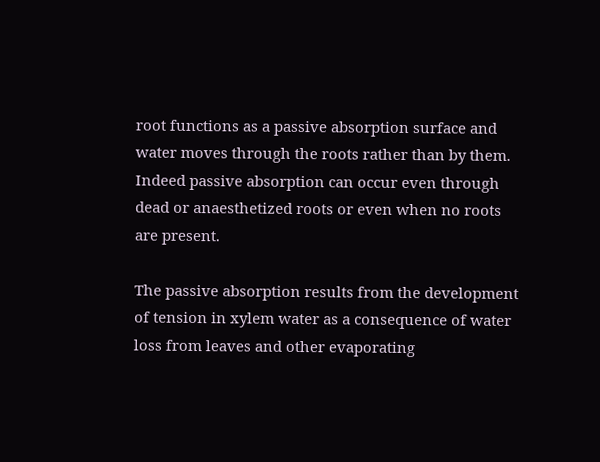root functions as a passive absorption surface and water moves through the roots rather than by them. Indeed passive absorption can occur even through dead or anaesthetized roots or even when no roots are present.

The passive absorption results from the development of tension in xylem water as a consequence of water loss from leaves and other evaporating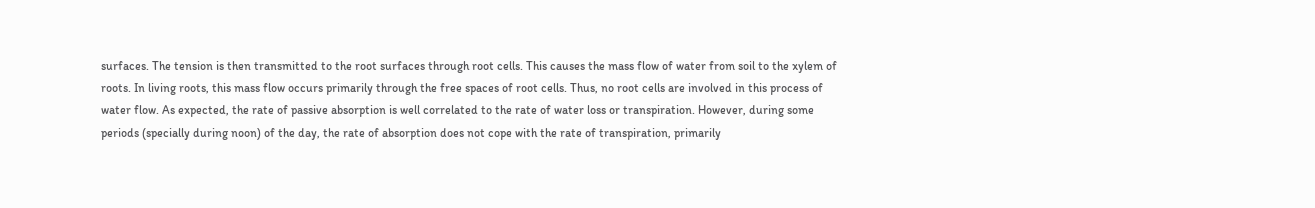surfaces. The tension is then transmitted to the root surfaces through root cells. This causes the mass flow of water from soil to the xylem of roots. In living roots, this mass flow occurs primarily through the free spaces of root cells. Thus, no root cells are involved in this process of water flow. As expected, the rate of passive absorption is well correlated to the rate of water loss or transpiration. However, during some periods (specially during noon) of the day, the rate of absorption does not cope with the rate of transpiration, primarily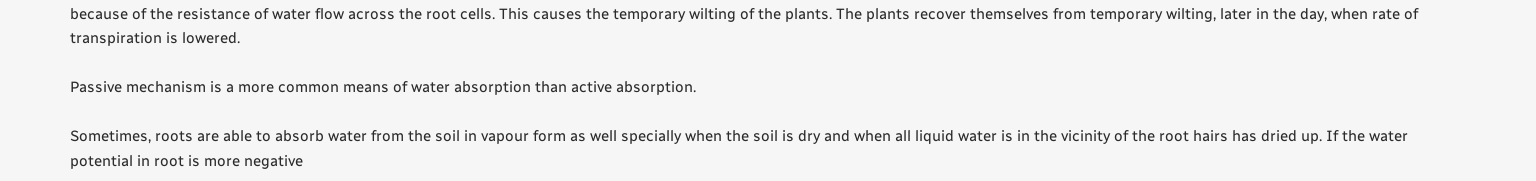because of the resistance of water flow across the root cells. This causes the temporary wilting of the plants. The plants recover themselves from temporary wilting, later in the day, when rate of transpiration is lowered.

Passive mechanism is a more common means of water absorption than active absorption.

Sometimes, roots are able to absorb water from the soil in vapour form as well specially when the soil is dry and when all liquid water is in the vicinity of the root hairs has dried up. If the water potential in root is more negative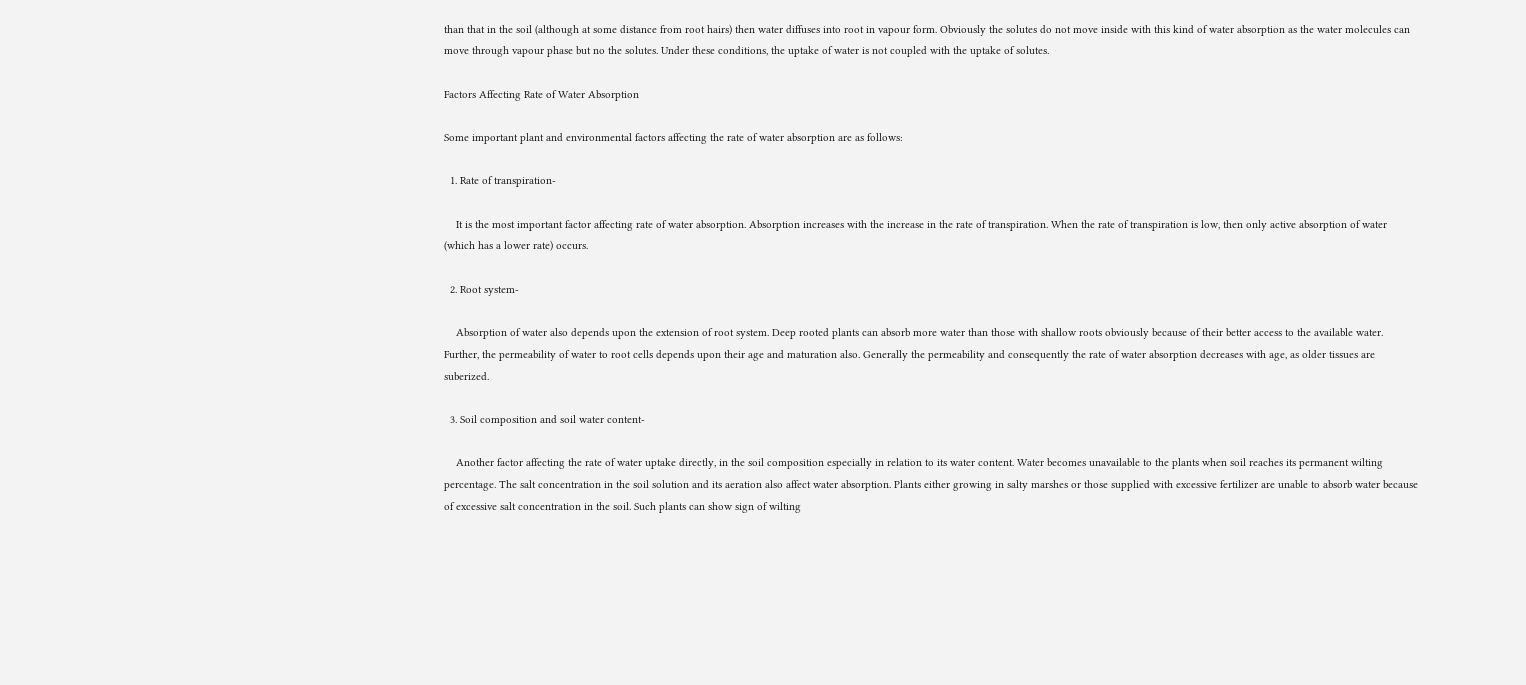than that in the soil (although at some distance from root hairs) then water diffuses into root in vapour form. Obviously the solutes do not move inside with this kind of water absorption as the water molecules can move through vapour phase but no the solutes. Under these conditions, the uptake of water is not coupled with the uptake of solutes.

Factors Affecting Rate of Water Absorption

Some important plant and environmental factors affecting the rate of water absorption are as follows:

  1. Rate of transpiration-

    It is the most important factor affecting rate of water absorption. Absorption increases with the increase in the rate of transpiration. When the rate of transpiration is low, then only active absorption of water (which has a lower rate) occurs.

  2. Root system-

    Absorption of water also depends upon the extension of root system. Deep rooted plants can absorb more water than those with shallow roots obviously because of their better access to the available water. Further, the permeability of water to root cells depends upon their age and maturation also. Generally the permeability and consequently the rate of water absorption decreases with age, as older tissues are suberized.

  3. Soil composition and soil water content-

    Another factor affecting the rate of water uptake directly, in the soil composition especially in relation to its water content. Water becomes unavailable to the plants when soil reaches its permanent wilting percentage. The salt concentration in the soil solution and its aeration also affect water absorption. Plants either growing in salty marshes or those supplied with excessive fertilizer are unable to absorb water because of excessive salt concentration in the soil. Such plants can show sign of wilting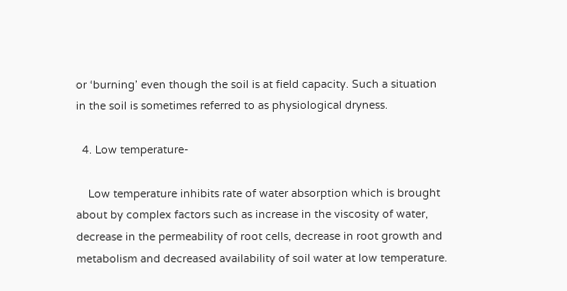or ‘burning’ even though the soil is at field capacity. Such a situation in the soil is sometimes referred to as physiological dryness.

  4. Low temperature-

    Low temperature inhibits rate of water absorption which is brought about by complex factors such as increase in the viscosity of water, decrease in the permeability of root cells, decrease in root growth and metabolism and decreased availability of soil water at low temperature.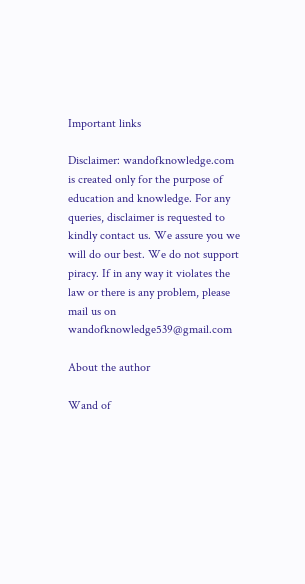Important links

Disclaimer: wandofknowledge.com is created only for the purpose of education and knowledge. For any queries, disclaimer is requested to kindly contact us. We assure you we will do our best. We do not support piracy. If in any way it violates the law or there is any problem, please mail us on wandofknowledge539@gmail.com

About the author

Wand of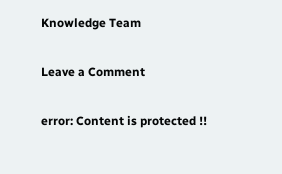Knowledge Team

Leave a Comment

error: Content is protected !!